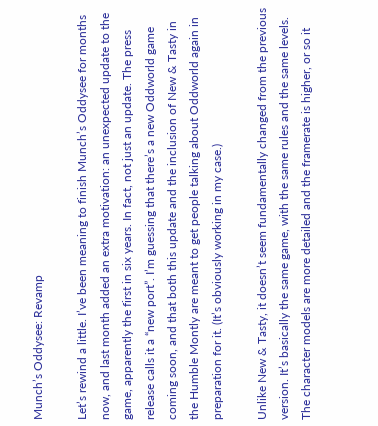Munch’s Oddysee: Revamp

Let’s rewind a little. I’ve been meaning to finish Munch’s Oddysee for months now, and last month added an extra motivation: an unexpected update to the game, apparently the first in six years. In fact, not just an update. The press release calls it a “new port”. I’m guessing that there’s a new Oddworld game coming soon, and that both this update and the inclusion of New & Tasty in the Humble Montly are meant to get people talking about Oddworld again in preparation for it. (It’s obviously working in my case.)

Unlike New & Tasty, it doesn’t seem fundamentally changed from the previous version. It’s basically the same game, with the same rules and the same levels. The character models are more detailed and the framerate is higher, or so it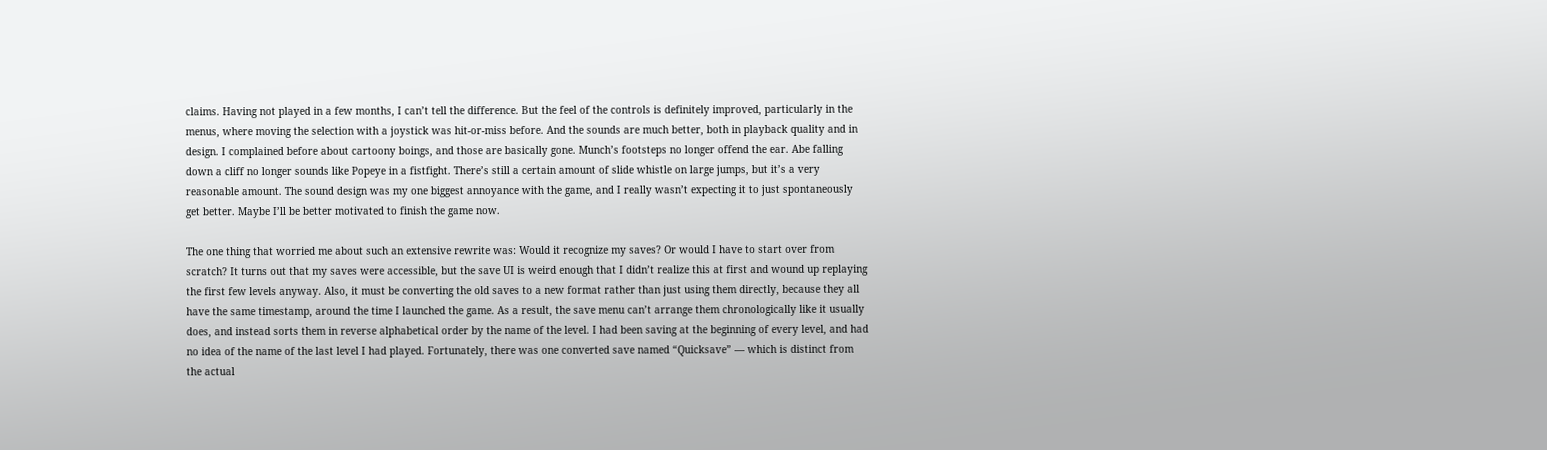claims. Having not played in a few months, I can’t tell the difference. But the feel of the controls is definitely improved, particularly in the menus, where moving the selection with a joystick was hit-or-miss before. And the sounds are much better, both in playback quality and in design. I complained before about cartoony boings, and those are basically gone. Munch’s footsteps no longer offend the ear. Abe falling down a cliff no longer sounds like Popeye in a fistfight. There’s still a certain amount of slide whistle on large jumps, but it’s a very reasonable amount. The sound design was my one biggest annoyance with the game, and I really wasn’t expecting it to just spontaneously get better. Maybe I’ll be better motivated to finish the game now.

The one thing that worried me about such an extensive rewrite was: Would it recognize my saves? Or would I have to start over from scratch? It turns out that my saves were accessible, but the save UI is weird enough that I didn’t realize this at first and wound up replaying the first few levels anyway. Also, it must be converting the old saves to a new format rather than just using them directly, because they all have the same timestamp, around the time I launched the game. As a result, the save menu can’t arrange them chronologically like it usually does, and instead sorts them in reverse alphabetical order by the name of the level. I had been saving at the beginning of every level, and had no idea of the name of the last level I had played. Fortunately, there was one converted save named “Quicksave” — which is distinct from the actual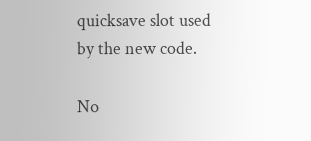quicksave slot used by the new code.

No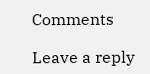Comments

Leave a reply